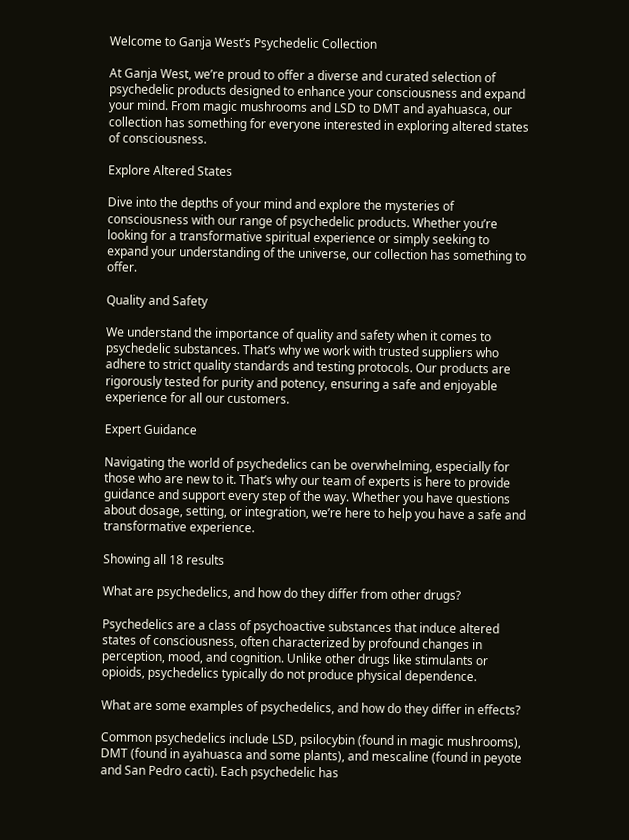Welcome to Ganja West’s Psychedelic Collection

At Ganja West, we’re proud to offer a diverse and curated selection of psychedelic products designed to enhance your consciousness and expand your mind. From magic mushrooms and LSD to DMT and ayahuasca, our collection has something for everyone interested in exploring altered states of consciousness.

Explore Altered States

Dive into the depths of your mind and explore the mysteries of consciousness with our range of psychedelic products. Whether you’re looking for a transformative spiritual experience or simply seeking to expand your understanding of the universe, our collection has something to offer.

Quality and Safety

We understand the importance of quality and safety when it comes to psychedelic substances. That’s why we work with trusted suppliers who adhere to strict quality standards and testing protocols. Our products are rigorously tested for purity and potency, ensuring a safe and enjoyable experience for all our customers.

Expert Guidance

Navigating the world of psychedelics can be overwhelming, especially for those who are new to it. That’s why our team of experts is here to provide guidance and support every step of the way. Whether you have questions about dosage, setting, or integration, we’re here to help you have a safe and transformative experience.

Showing all 18 results

What are psychedelics, and how do they differ from other drugs?

Psychedelics are a class of psychoactive substances that induce altered states of consciousness, often characterized by profound changes in perception, mood, and cognition. Unlike other drugs like stimulants or opioids, psychedelics typically do not produce physical dependence.

What are some examples of psychedelics, and how do they differ in effects?

Common psychedelics include LSD, psilocybin (found in magic mushrooms), DMT (found in ayahuasca and some plants), and mescaline (found in peyote and San Pedro cacti). Each psychedelic has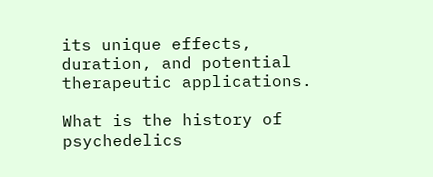its unique effects, duration, and potential therapeutic applications.

What is the history of psychedelics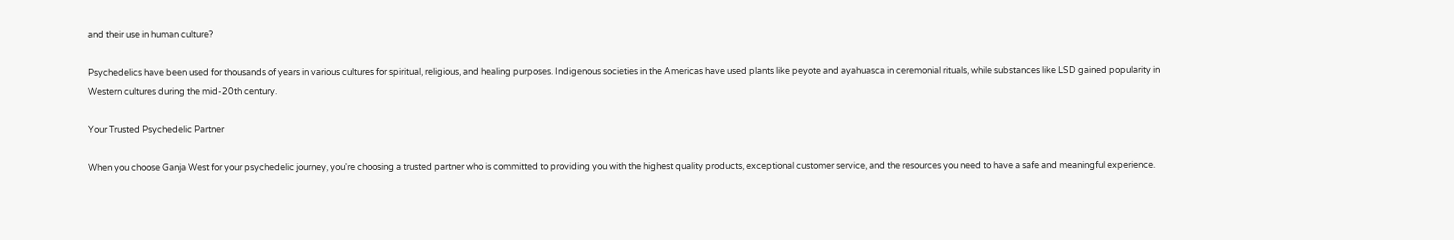and their use in human culture?

Psychedelics have been used for thousands of years in various cultures for spiritual, religious, and healing purposes. Indigenous societies in the Americas have used plants like peyote and ayahuasca in ceremonial rituals, while substances like LSD gained popularity in Western cultures during the mid-20th century.

Your Trusted Psychedelic Partner

When you choose Ganja West for your psychedelic journey, you're choosing a trusted partner who is committed to providing you with the highest quality products, exceptional customer service, and the resources you need to have a safe and meaningful experience.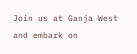Join us at Ganja West and embark on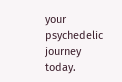your psychedelic journey today.